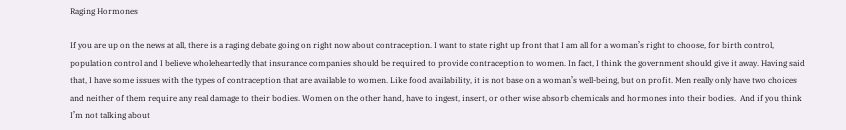Raging Hormones

If you are up on the news at all, there is a raging debate going on right now about contraception. I want to state right up front that I am all for a woman’s right to choose, for birth control, population control and I believe wholeheartedly that insurance companies should be required to provide contraception to women. In fact, I think the government should give it away. Having said that, I have some issues with the types of contraception that are available to women. Like food availability, it is not base on a woman’s well-being, but on profit. Men really only have two choices and neither of them require any real damage to their bodies. Women on the other hand, have to ingest, insert, or other wise absorb chemicals and hormones into their bodies.  And if you think I’m not talking about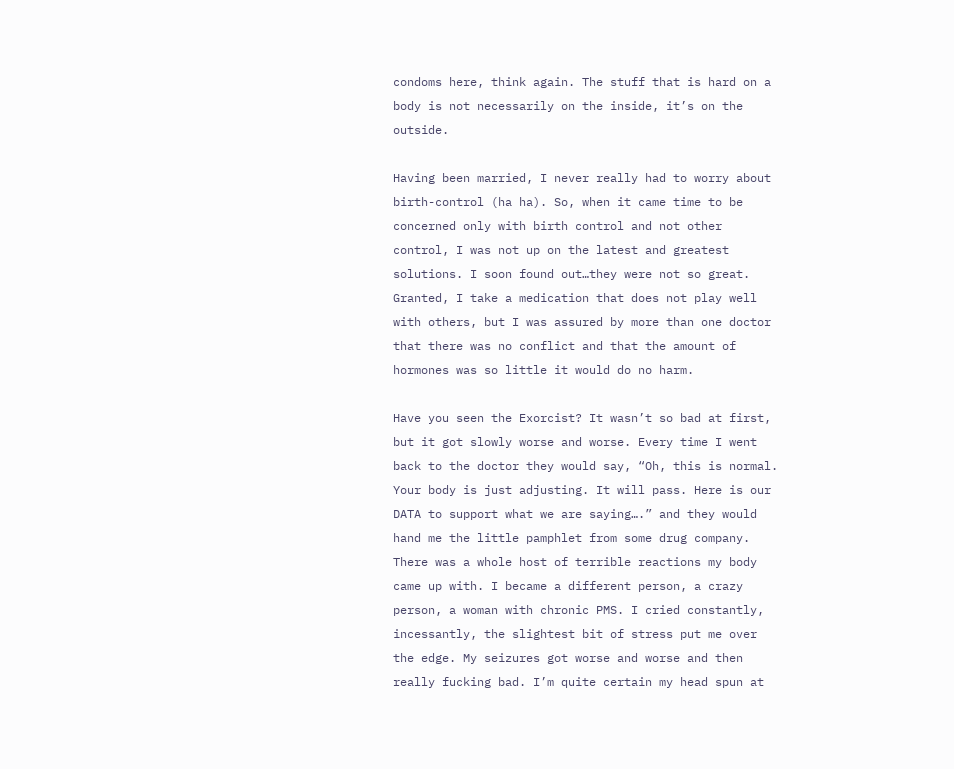condoms here, think again. The stuff that is hard on a body is not necessarily on the inside, it’s on the outside.

Having been married, I never really had to worry about birth-control (ha ha). So, when it came time to be concerned only with birth control and not other control, I was not up on the latest and greatest solutions. I soon found out…they were not so great. Granted, I take a medication that does not play well with others, but I was assured by more than one doctor that there was no conflict and that the amount of hormones was so little it would do no harm.

Have you seen the Exorcist? It wasn’t so bad at first, but it got slowly worse and worse. Every time I went back to the doctor they would say, “Oh, this is normal. Your body is just adjusting. It will pass. Here is our DATA to support what we are saying….” and they would hand me the little pamphlet from some drug company. There was a whole host of terrible reactions my body came up with. I became a different person, a crazy person, a woman with chronic PMS. I cried constantly, incessantly, the slightest bit of stress put me over the edge. My seizures got worse and worse and then really fucking bad. I’m quite certain my head spun at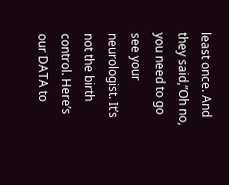least once. And they said,”Oh no, you need to go see your neurologist. It’s not the birth control. Here’s our DATA to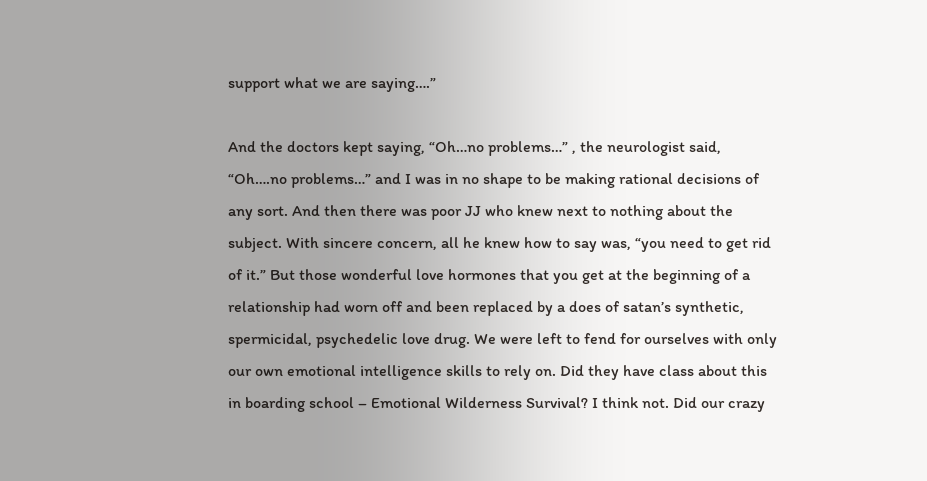support what we are saying….”

And the doctors kept saying, “Oh…no problems…” , the neurologist said, “Oh….no problems…” and I was in no shape to be making rational decisions of any sort. And then there was poor JJ who knew next to nothing about the subject. With sincere concern, all he knew how to say was, “you need to get rid of it.” But those wonderful love hormones that you get at the beginning of a relationship had worn off and been replaced by a does of satan’s synthetic, spermicidal, psychedelic love drug. We were left to fend for ourselves with only our own emotional intelligence skills to rely on. Did they have class about this in boarding school – Emotional Wilderness Survival? I think not. Did our crazy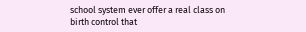school system ever offer a real class on birth control that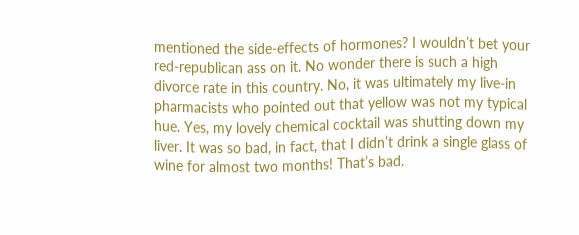mentioned the side-effects of hormones? I wouldn’t bet your red-republican ass on it. No wonder there is such a high divorce rate in this country. No, it was ultimately my live-in pharmacists who pointed out that yellow was not my typical hue. Yes, my lovely chemical cocktail was shutting down my liver. It was so bad, in fact, that I didn’t drink a single glass of wine for almost two months! That’s bad.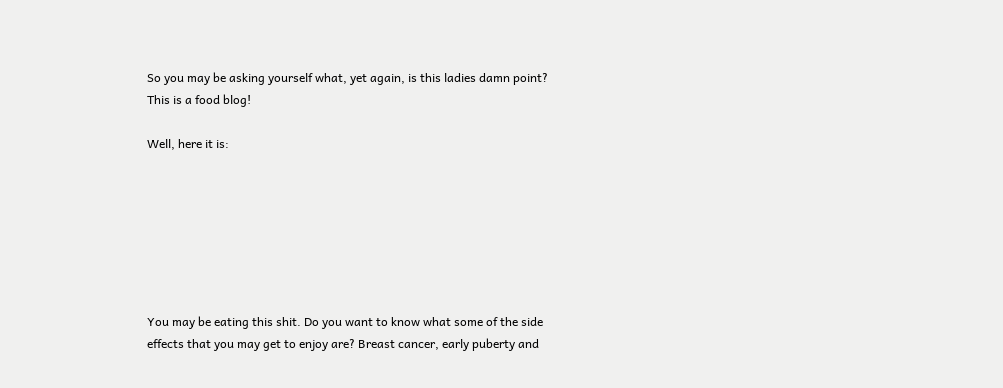So you may be asking yourself what, yet again, is this ladies damn point? This is a food blog!

Well, here it is:







You may be eating this shit. Do you want to know what some of the side effects that you may get to enjoy are? Breast cancer, early puberty and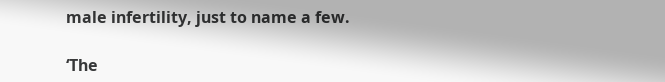male infertility, just to name a few.

‘The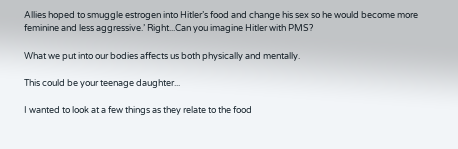Allies hoped to smuggle estrogen into Hitler’s food and change his sex so he would become more feminine and less aggressive.’ Right...Can you imagine Hitler with PMS?

What we put into our bodies affects us both physically and mentally.

This could be your teenage daughter...

I wanted to look at a few things as they relate to the food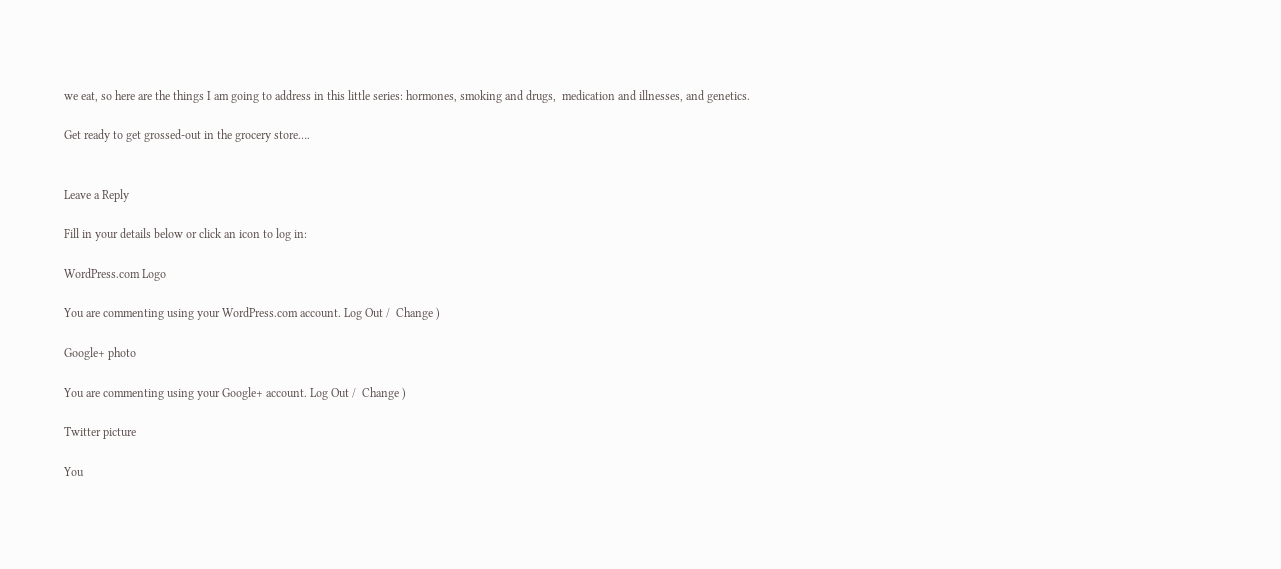we eat, so here are the things I am going to address in this little series: hormones, smoking and drugs,  medication and illnesses, and genetics.

Get ready to get grossed-out in the grocery store….


Leave a Reply

Fill in your details below or click an icon to log in:

WordPress.com Logo

You are commenting using your WordPress.com account. Log Out /  Change )

Google+ photo

You are commenting using your Google+ account. Log Out /  Change )

Twitter picture

You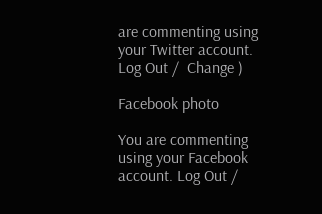are commenting using your Twitter account. Log Out /  Change )

Facebook photo

You are commenting using your Facebook account. Log Out /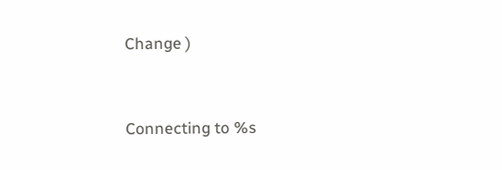Change )


Connecting to %s